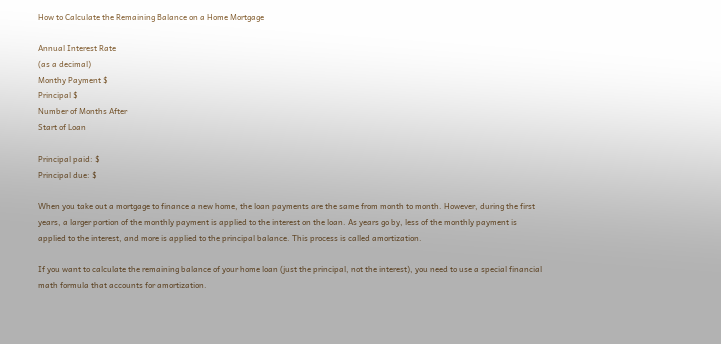How to Calculate the Remaining Balance on a Home Mortgage

Annual Interest Rate
(as a decimal)
Monthy Payment $
Principal $
Number of Months After
Start of Loan

Principal paid: $
Principal due: $

When you take out a mortgage to finance a new home, the loan payments are the same from month to month. However, during the first years, a larger portion of the monthly payment is applied to the interest on the loan. As years go by, less of the monthly payment is applied to the interest, and more is applied to the principal balance. This process is called amortization.

If you want to calculate the remaining balance of your home loan (just the principal, not the interest), you need to use a special financial math formula that accounts for amortization.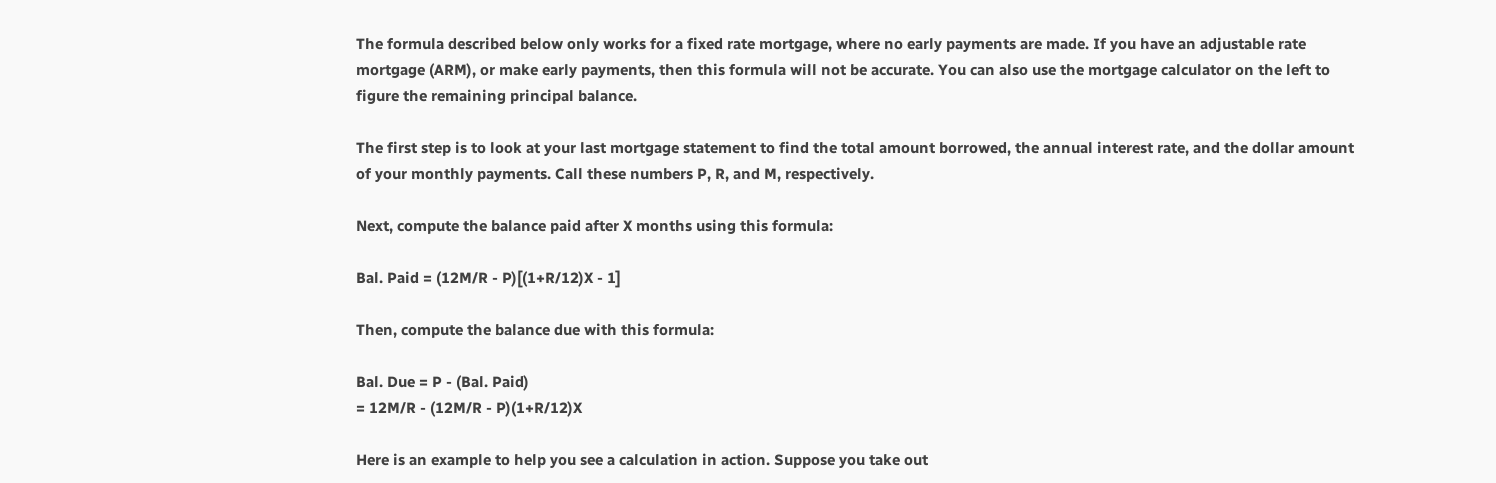The formula described below only works for a fixed rate mortgage, where no early payments are made. If you have an adjustable rate mortgage (ARM), or make early payments, then this formula will not be accurate. You can also use the mortgage calculator on the left to figure the remaining principal balance.

The first step is to look at your last mortgage statement to find the total amount borrowed, the annual interest rate, and the dollar amount of your monthly payments. Call these numbers P, R, and M, respectively.

Next, compute the balance paid after X months using this formula:

Bal. Paid = (12M/R - P)[(1+R/12)X - 1]

Then, compute the balance due with this formula:

Bal. Due = P - (Bal. Paid)
= 12M/R - (12M/R - P)(1+R/12)X

Here is an example to help you see a calculation in action. Suppose you take out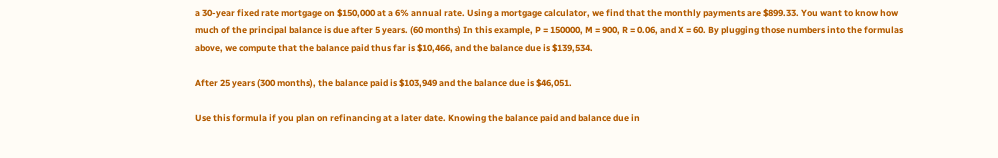a 30-year fixed rate mortgage on $150,000 at a 6% annual rate. Using a mortgage calculator, we find that the monthly payments are $899.33. You want to know how much of the principal balance is due after 5 years. (60 months) In this example, P = 150000, M = 900, R = 0.06, and X = 60. By plugging those numbers into the formulas above, we compute that the balance paid thus far is $10,466, and the balance due is $139,534.

After 25 years (300 months), the balance paid is $103,949 and the balance due is $46,051.

Use this formula if you plan on refinancing at a later date. Knowing the balance paid and balance due in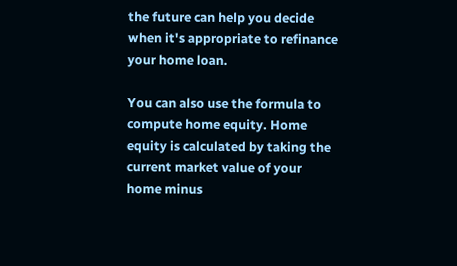the future can help you decide when it's appropriate to refinance your home loan.

You can also use the formula to compute home equity. Home equity is calculated by taking the current market value of your home minus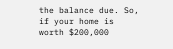the balance due. So, if your home is worth $200,000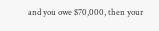and you owe $70,000, then your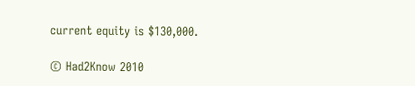current equity is $130,000.

© Had2Know 2010